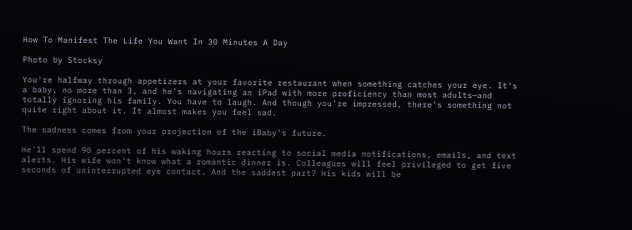How To Manifest The Life You Want In 30 Minutes A Day

Photo by Stocksy

You're halfway through appetizers at your favorite restaurant when something catches your eye. It's a baby, no more than 3, and he's navigating an iPad with more proficiency than most adults—and totally ignoring his family. You have to laugh. And though you're impressed, there's something not quite right about it. It almost makes you feel sad.

The sadness comes from your projection of the iBaby's future.

He'll spend 90 percent of his waking hours reacting to social media notifications, emails, and text alerts. His wife won't know what a romantic dinner is. Colleagues will feel privileged to get five seconds of uninterrupted eye contact. And the saddest part? His kids will be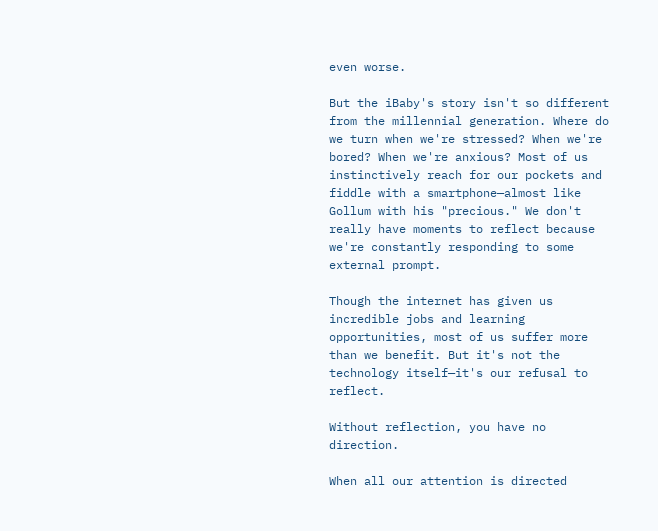even worse.

But the iBaby's story isn't so different from the millennial generation. Where do we turn when we're stressed? When we're bored? When we're anxious? Most of us instinctively reach for our pockets and fiddle with a smartphone—almost like Gollum with his "precious." We don't really have moments to reflect because we're constantly responding to some external prompt.

Though the internet has given us incredible jobs and learning opportunities, most of us suffer more than we benefit. But it's not the technology itself—it's our refusal to reflect.

Without reflection, you have no direction.

When all our attention is directed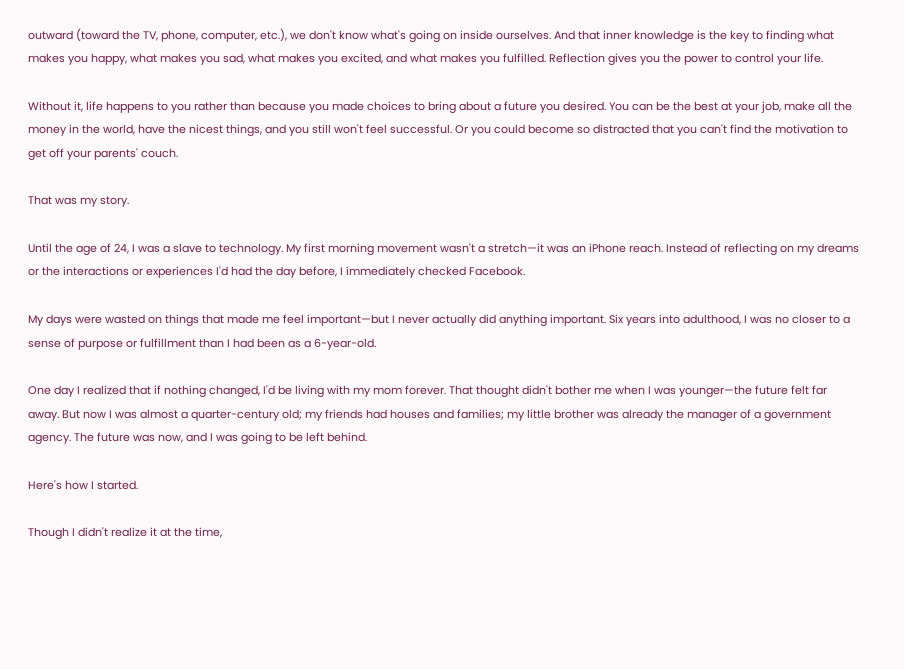outward (toward the TV, phone, computer, etc.), we don't know what's going on inside ourselves. And that inner knowledge is the key to finding what makes you happy, what makes you sad, what makes you excited, and what makes you fulfilled. Reflection gives you the power to control your life.

Without it, life happens to you rather than because you made choices to bring about a future you desired. You can be the best at your job, make all the money in the world, have the nicest things, and you still won't feel successful. Or you could become so distracted that you can't find the motivation to get off your parents' couch.

That was my story.

Until the age of 24, I was a slave to technology. My first morning movement wasn't a stretch—it was an iPhone reach. Instead of reflecting on my dreams or the interactions or experiences I'd had the day before, I immediately checked Facebook.

My days were wasted on things that made me feel important—but I never actually did anything important. Six years into adulthood, I was no closer to a sense of purpose or fulfillment than I had been as a 6-year-old.

One day I realized that if nothing changed, I'd be living with my mom forever. That thought didn't bother me when I was younger—the future felt far away. But now I was almost a quarter-century old; my friends had houses and families; my little brother was already the manager of a government agency. The future was now, and I was going to be left behind.

Here's how I started.

Though I didn't realize it at the time,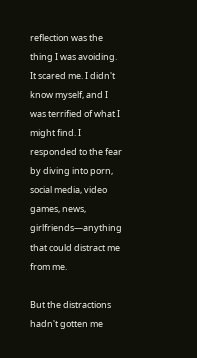reflection was the thing I was avoiding. It scared me. I didn't know myself, and I was terrified of what I might find. I responded to the fear by diving into porn, social media, video games, news, girlfriends—anything that could distract me from me.

But the distractions hadn't gotten me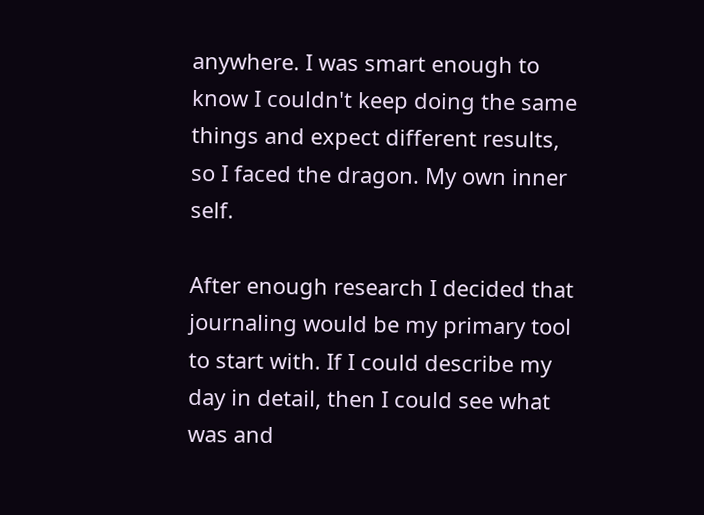anywhere. I was smart enough to know I couldn't keep doing the same things and expect different results, so I faced the dragon. My own inner self.

After enough research I decided that journaling would be my primary tool to start with. If I could describe my day in detail, then I could see what was and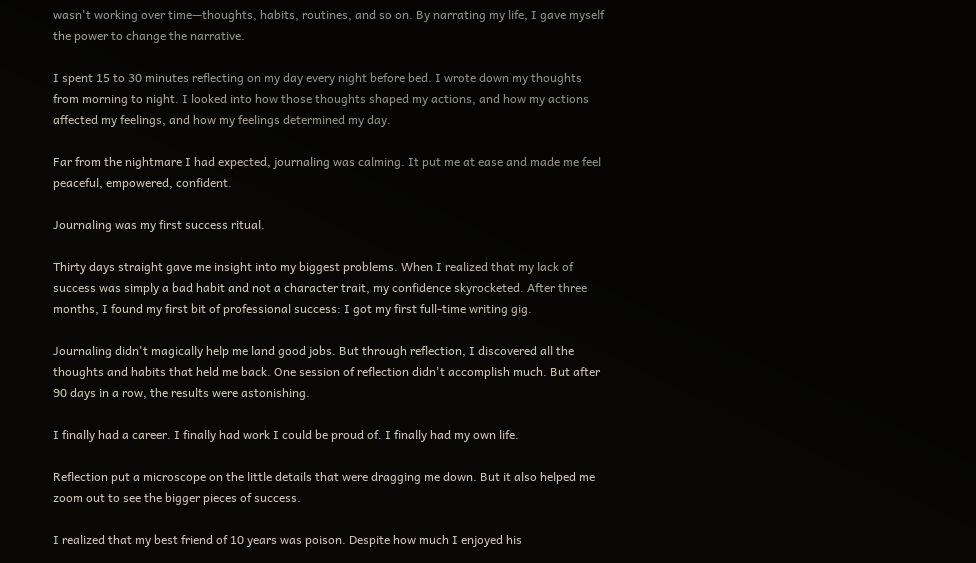wasn't working over time—thoughts, habits, routines, and so on. By narrating my life, I gave myself the power to change the narrative.

I spent 15 to 30 minutes reflecting on my day every night before bed. I wrote down my thoughts from morning to night. I looked into how those thoughts shaped my actions, and how my actions affected my feelings, and how my feelings determined my day.

Far from the nightmare I had expected, journaling was calming. It put me at ease and made me feel peaceful, empowered, confident.

Journaling was my first success ritual.

Thirty days straight gave me insight into my biggest problems. When I realized that my lack of success was simply a bad habit and not a character trait, my confidence skyrocketed. After three months, I found my first bit of professional success: I got my first full-time writing gig.

Journaling didn't magically help me land good jobs. But through reflection, I discovered all the thoughts and habits that held me back. One session of reflection didn't accomplish much. But after 90 days in a row, the results were astonishing.

I finally had a career. I finally had work I could be proud of. I finally had my own life.

Reflection put a microscope on the little details that were dragging me down. But it also helped me zoom out to see the bigger pieces of success.

I realized that my best friend of 10 years was poison. Despite how much I enjoyed his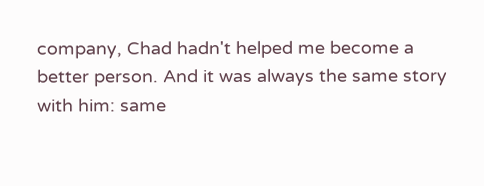company, Chad hadn't helped me become a better person. And it was always the same story with him: same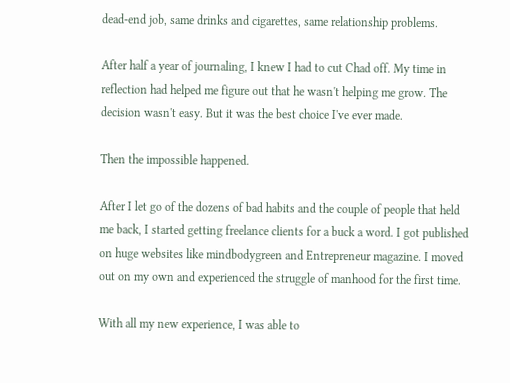dead-end job, same drinks and cigarettes, same relationship problems.

After half a year of journaling, I knew I had to cut Chad off. My time in reflection had helped me figure out that he wasn't helping me grow. The decision wasn't easy. But it was the best choice I've ever made.

Then the impossible happened.

After I let go of the dozens of bad habits and the couple of people that held me back, I started getting freelance clients for a buck a word. I got published on huge websites like mindbodygreen and Entrepreneur magazine. I moved out on my own and experienced the struggle of manhood for the first time.

With all my new experience, I was able to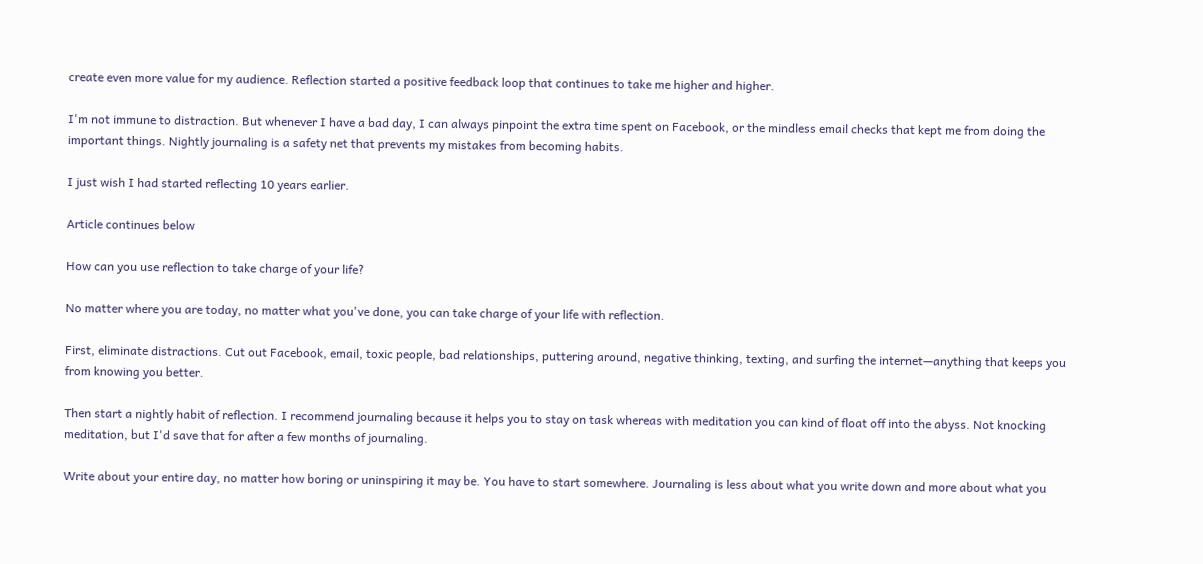create even more value for my audience. Reflection started a positive feedback loop that continues to take me higher and higher.

I'm not immune to distraction. But whenever I have a bad day, I can always pinpoint the extra time spent on Facebook, or the mindless email checks that kept me from doing the important things. Nightly journaling is a safety net that prevents my mistakes from becoming habits.

I just wish I had started reflecting 10 years earlier.

Article continues below

How can you use reflection to take charge of your life?

No matter where you are today, no matter what you've done, you can take charge of your life with reflection.

First, eliminate distractions. Cut out Facebook, email, toxic people, bad relationships, puttering around, negative thinking, texting, and surfing the internet—anything that keeps you from knowing you better.

Then start a nightly habit of reflection. I recommend journaling because it helps you to stay on task whereas with meditation you can kind of float off into the abyss. Not knocking meditation, but I'd save that for after a few months of journaling.

Write about your entire day, no matter how boring or uninspiring it may be. You have to start somewhere. Journaling is less about what you write down and more about what you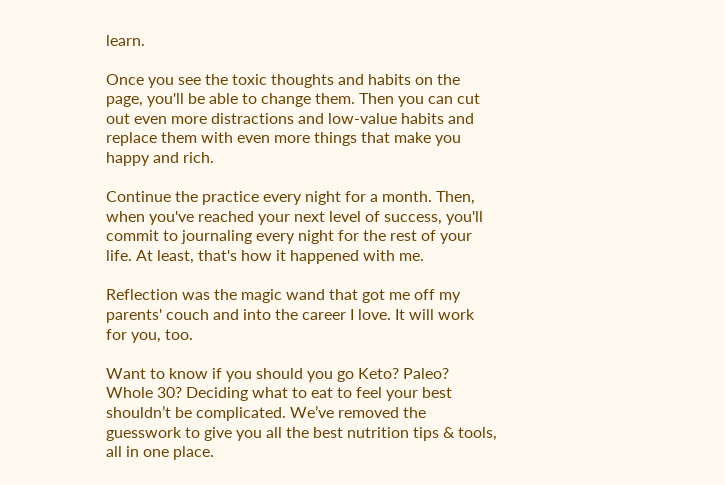learn.

Once you see the toxic thoughts and habits on the page, you'll be able to change them. Then you can cut out even more distractions and low-value habits and replace them with even more things that make you happy and rich.

Continue the practice every night for a month. Then, when you've reached your next level of success, you'll commit to journaling every night for the rest of your life. At least, that's how it happened with me.

Reflection was the magic wand that got me off my parents' couch and into the career I love. It will work for you, too.

Want to know if you should you go Keto? Paleo? Whole 30? Deciding what to eat to feel your best shouldn’t be complicated. We’ve removed the guesswork to give you all the best nutrition tips & tools, all in one place.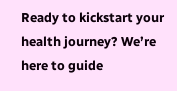Ready to kickstart your health journey? We’re here to guide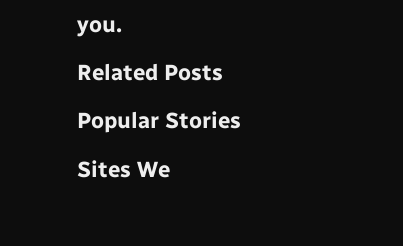you.

Related Posts

Popular Stories

Sites We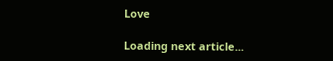Love

Loading next article...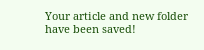Your article and new folder have been saved!